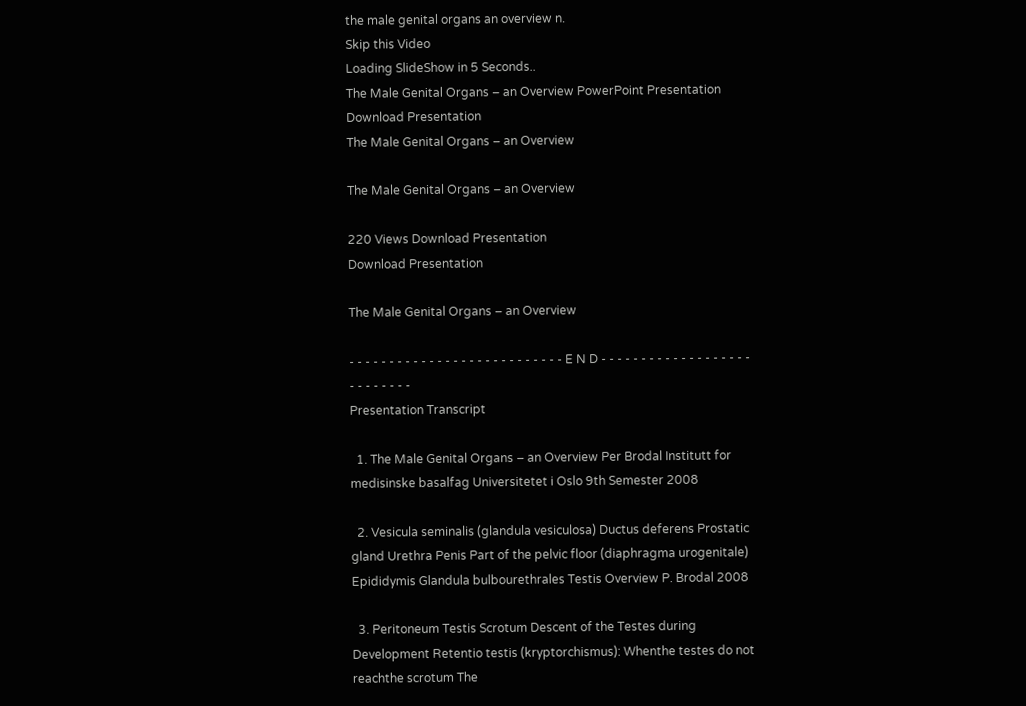the male genital organs an overview n.
Skip this Video
Loading SlideShow in 5 Seconds..
The Male Genital Organs – an Overview PowerPoint Presentation
Download Presentation
The Male Genital Organs – an Overview

The Male Genital Organs – an Overview

220 Views Download Presentation
Download Presentation

The Male Genital Organs – an Overview

- - - - - - - - - - - - - - - - - - - - - - - - - - - E N D - - - - - - - - - - - - - - - - - - - - - - - - - - -
Presentation Transcript

  1. The Male Genital Organs – an Overview Per Brodal Institutt for medisinske basalfag Universitetet i Oslo 9th Semester 2008

  2. Vesicula seminalis (glandula vesiculosa) Ductus deferens Prostatic gland Urethra Penis Part of the pelvic floor (diaphragma urogenitale) Epididymis Glandula bulbourethrales Testis Overview P. Brodal 2008

  3. Peritoneum Testis Scrotum Descent of the Testes during Development Retentio testis (kryptorchismus): Whenthe testes do not reachthe scrotum The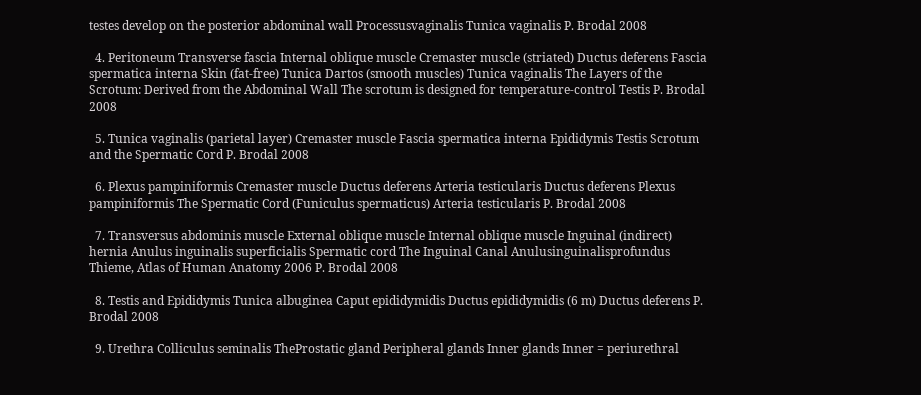testes develop on the posterior abdominal wall Processusvaginalis Tunica vaginalis P. Brodal 2008

  4. Peritoneum Transverse fascia Internal oblique muscle Cremaster muscle (striated) Ductus deferens Fascia spermatica interna Skin (fat-free) Tunica Dartos (smooth muscles) Tunica vaginalis The Layers of the Scrotum: Derived from the Abdominal Wall The scrotum is designed for temperature-control Testis P. Brodal 2008

  5. Tunica vaginalis (parietal layer) Cremaster muscle Fascia spermatica interna Epididymis Testis Scrotum and the Spermatic Cord P. Brodal 2008

  6. Plexus pampiniformis Cremaster muscle Ductus deferens Arteria testicularis Ductus deferens Plexus pampiniformis The Spermatic Cord (Funiculus spermaticus) Arteria testicularis P. Brodal 2008

  7. Transversus abdominis muscle External oblique muscle Internal oblique muscle Inguinal (indirect) hernia Anulus inguinalis superficialis Spermatic cord The Inguinal Canal Anulusinguinalisprofundus Thieme, Atlas of Human Anatomy 2006 P. Brodal 2008

  8. Testis and Epididymis Tunica albuginea Caput epididymidis Ductus epididymidis (6 m) Ductus deferens P. Brodal 2008

  9. Urethra Colliculus seminalis TheProstatic gland Peripheral glands Inner glands Inner = periurethral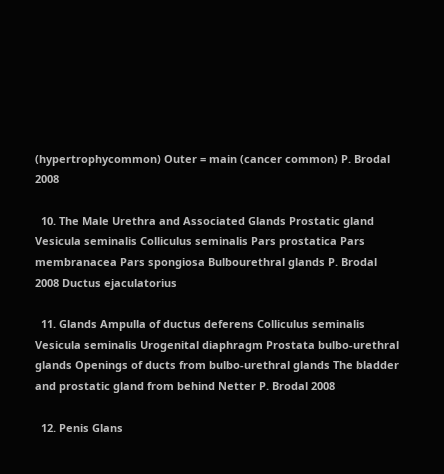(hypertrophycommon) Outer = main (cancer common) P. Brodal 2008

  10. The Male Urethra and Associated Glands Prostatic gland Vesicula seminalis Colliculus seminalis Pars prostatica Pars membranacea Pars spongiosa Bulbourethral glands P. Brodal 2008 Ductus ejaculatorius

  11. Glands Ampulla of ductus deferens Colliculus seminalis Vesicula seminalis Urogenital diaphragm Prostata bulbo-urethral glands Openings of ducts from bulbo-urethral glands The bladder and prostatic gland from behind Netter P. Brodal 2008

  12. Penis Glans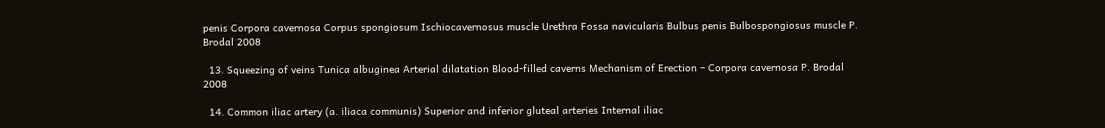penis Corpora cavernosa Corpus spongiosum Ischiocavernosus muscle Urethra Fossa navicularis Bulbus penis Bulbospongiosus muscle P. Brodal 2008

  13. Squeezing of veins Tunica albuginea Arterial dilatation Blood-filled caverns Mechanism of Erection – Corpora cavernosa P. Brodal 2008

  14. Common iliac artery (a. iliaca communis) Superior and inferior gluteal arteries Internal iliac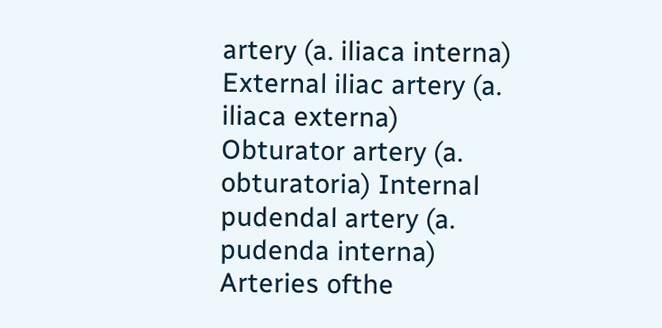artery (a. iliaca interna) External iliac artery (a. iliaca externa) Obturator artery (a. obturatoria) Internal pudendal artery (a. pudenda interna) Arteries ofthe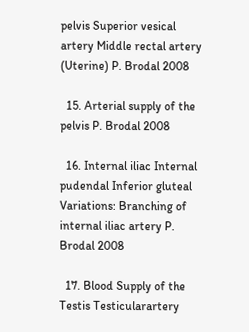pelvis Superior vesical artery Middle rectal artery (Uterine) P. Brodal 2008

  15. Arterial supply of the pelvis P. Brodal 2008

  16. Internal iliac Internal pudendal Inferior gluteal Variations: Branching of internal iliac artery P. Brodal 2008

  17. Blood Supply of the Testis Testicularartery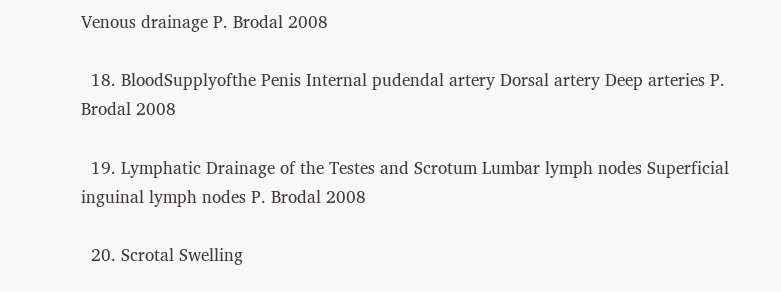Venous drainage P. Brodal 2008

  18. BloodSupplyofthe Penis Internal pudendal artery Dorsal artery Deep arteries P. Brodal 2008

  19. Lymphatic Drainage of the Testes and Scrotum Lumbar lymph nodes Superficial inguinal lymph nodes P. Brodal 2008

  20. Scrotal Swelling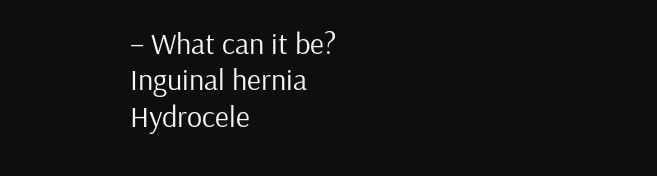– What can it be? Inguinal hernia Hydrocele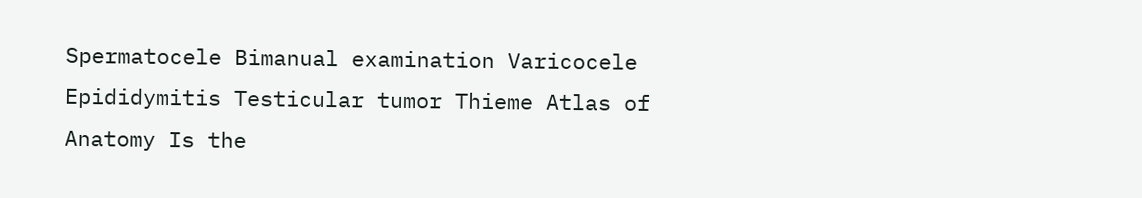Spermatocele Bimanual examination Varicocele Epididymitis Testicular tumor Thieme Atlas of Anatomy Is the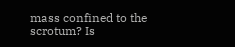mass confined to the scrotum? Is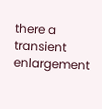there a transient enlargement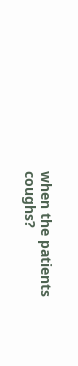when the patients coughs?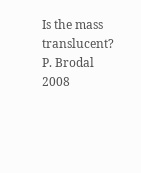Is the mass translucent? P. Brodal 2008